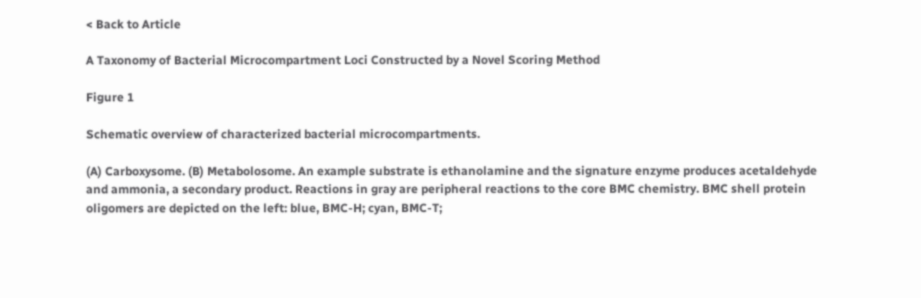< Back to Article

A Taxonomy of Bacterial Microcompartment Loci Constructed by a Novel Scoring Method

Figure 1

Schematic overview of characterized bacterial microcompartments.

(A) Carboxysome. (B) Metabolosome. An example substrate is ethanolamine and the signature enzyme produces acetaldehyde and ammonia, a secondary product. Reactions in gray are peripheral reactions to the core BMC chemistry. BMC shell protein oligomers are depicted on the left: blue, BMC-H; cyan, BMC-T;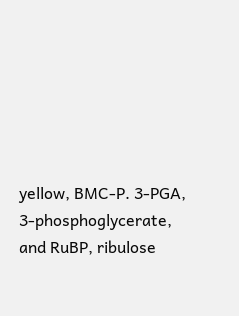yellow, BMC-P. 3-PGA, 3-phosphoglycerate, and RuBP, ribulose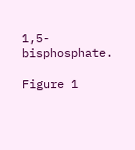1,5-bisphosphate.

Figure 1